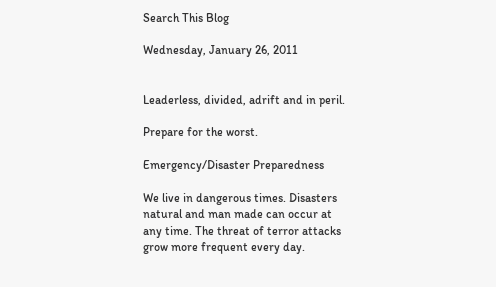Search This Blog

Wednesday, January 26, 2011


Leaderless, divided, adrift and in peril.

Prepare for the worst.

Emergency/Disaster Preparedness

We live in dangerous times. Disasters
natural and man made can occur at
any time. The threat of terror attacks
grow more frequent every day.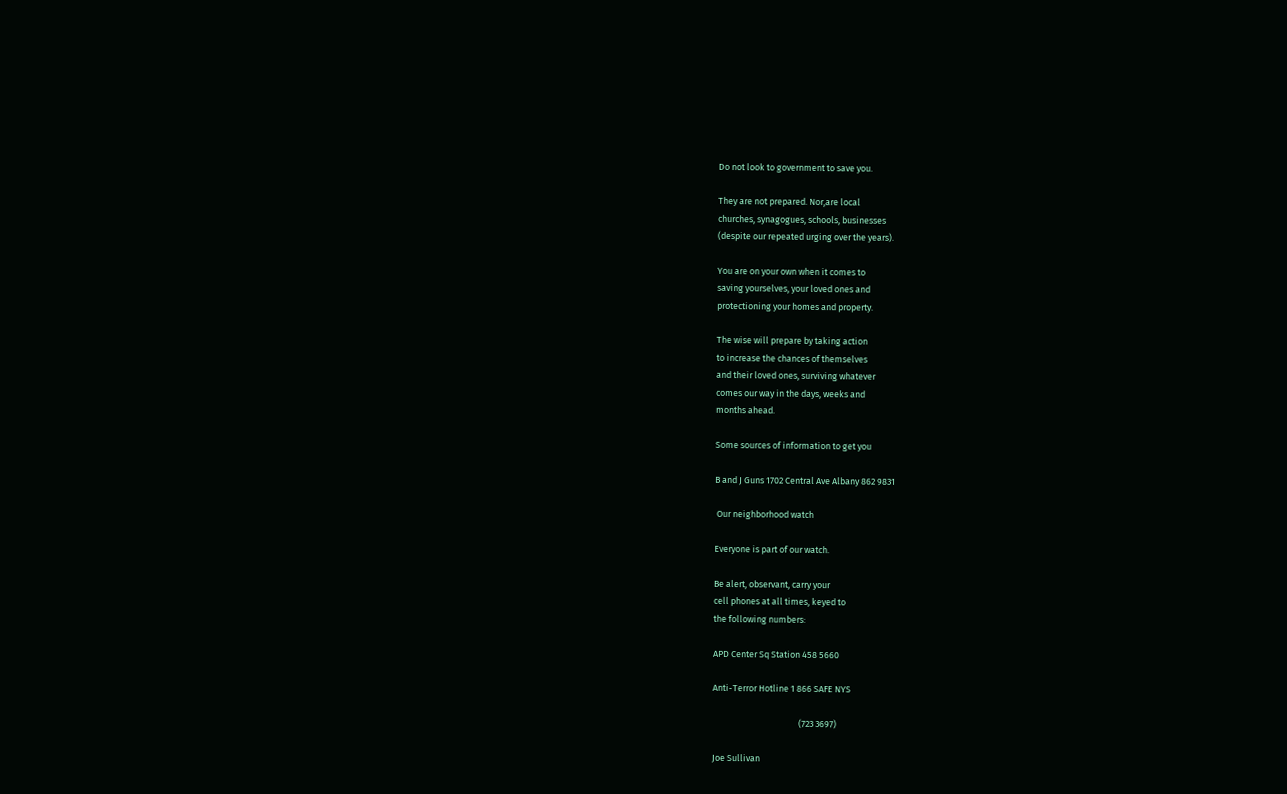Do not look to government to save you.

They are not prepared. Nor,are local
churches, synagogues, schools, businesses
(despite our repeated urging over the years).

You are on your own when it comes to
saving yourselves, your loved ones and
protectioning your homes and property.

The wise will prepare by taking action
to increase the chances of themselves
and their loved ones, surviving whatever
comes our way in the days, weeks and
months ahead.

Some sources of information to get you

B and J Guns 1702 Central Ave Albany 862 9831

 Our neighborhood watch

Everyone is part of our watch.

Be alert, observant, carry your
cell phones at all times, keyed to
the following numbers:

APD Center Sq Station 458 5660

Anti-Terror Hotline 1 866 SAFE NYS

                                           (723 3697)

Joe Sullivan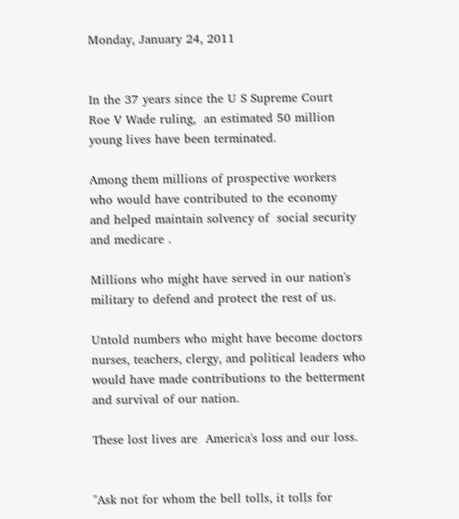Monday, January 24, 2011


In the 37 years since the U S Supreme Court
Roe V Wade ruling,  an estimated 50 million
young lives have been terminated.

Among them millions of prospective workers
who would have contributed to the economy
and helped maintain solvency of  social security
and medicare .

Millions who might have served in our nation's
military to defend and protect the rest of us.

Untold numbers who might have become doctors
nurses, teachers, clergy, and political leaders who
would have made contributions to the betterment
and survival of our nation.

These lost lives are  America's loss and our loss.


"Ask not for whom the bell tolls, it tolls for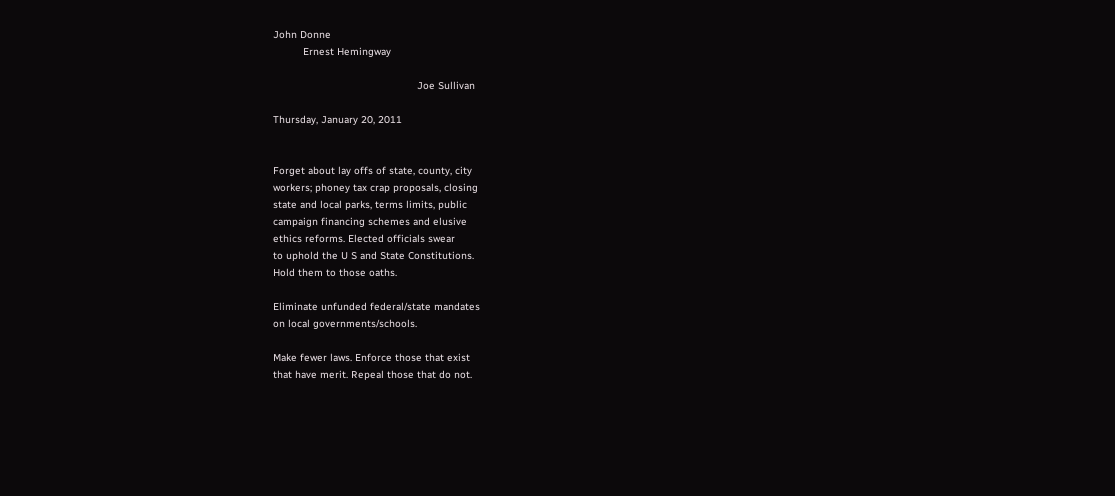John Donne
          Ernest Hemingway

                                                Joe Sullivan

Thursday, January 20, 2011


Forget about lay offs of state, county, city
workers; phoney tax crap proposals, closing
state and local parks, terms limits, public
campaign financing schemes and elusive
ethics reforms. Elected officials swear
to uphold the U S and State Constitutions.
Hold them to those oaths.

Eliminate unfunded federal/state mandates
on local governments/schools.

Make fewer laws. Enforce those that exist
that have merit. Repeal those that do not.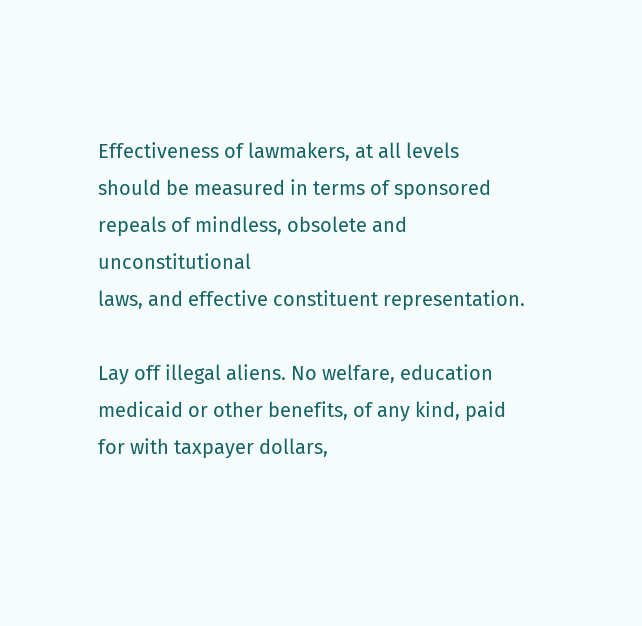Effectiveness of lawmakers, at all levels
should be measured in terms of sponsored
repeals of mindless, obsolete and unconstitutional
laws, and effective constituent representation.

Lay off illegal aliens. No welfare, education
medicaid or other benefits, of any kind, paid
for with taxpayer dollars,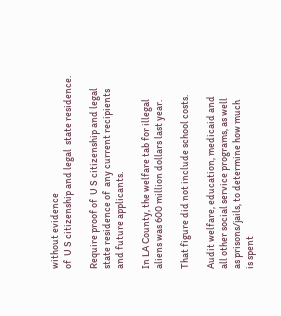without evidence
of  U S citizenship and legal  state residence.

Require proof of  U S citizenship and legal
state residence of  any current recipients
and future applicants.

In LA County, the welfare tab for illegal
aliens was 600 million dollars last year.

That figure did not include school costs.

Audit welfare, education, medicaid and
all other social service programs, as well
as prisons/jails, to determine how much
is spent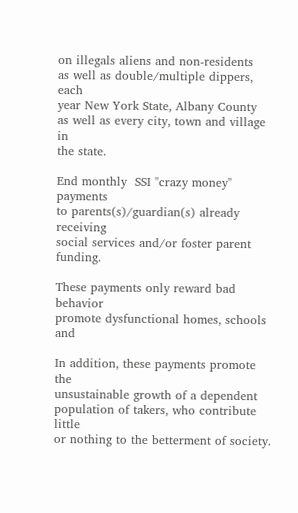on illegals aliens and non-residents
as well as double/multiple dippers, each
year New York State, Albany County
as well as every city, town and village in
the state.

End monthly  SSI "crazy money" payments
to parents(s)/guardian(s) already receiving
social services and/or foster parent funding.

These payments only reward bad behavior
promote dysfunctional homes, schools and

In addition, these payments promote the
unsustainable growth of a dependent
population of takers, who contribute little
or nothing to the betterment of society.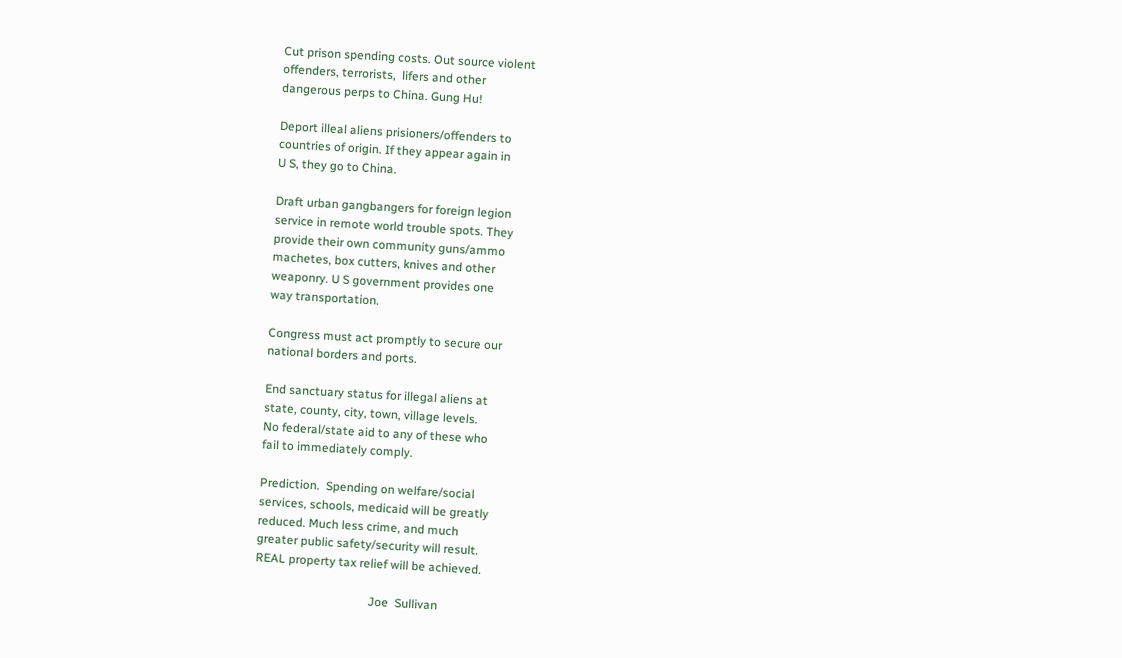Cut prison spending costs. Out source violent
offenders, terrorists,  lifers and other
dangerous perps to China. Gung Hu!

Deport illeal aliens prisioners/offenders to
countries of origin. If they appear again in
U S, they go to China.

Draft urban gangbangers for foreign legion
service in remote world trouble spots. They
provide their own community guns/ammo
machetes, box cutters, knives and other
weaponry. U S government provides one
way transportation.

Congress must act promptly to secure our
national borders and ports.

End sanctuary status for illegal aliens at
state, county, city, town, village levels.
No federal/state aid to any of these who
fail to immediately comply.

Prediction.  Spending on welfare/social
services, schools, medicaid will be greatly
reduced. Much less crime, and much
greater public safety/security will result.
REAL property tax relief will be achieved.

                                      Joe  Sullivan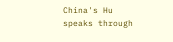China's Hu speaks through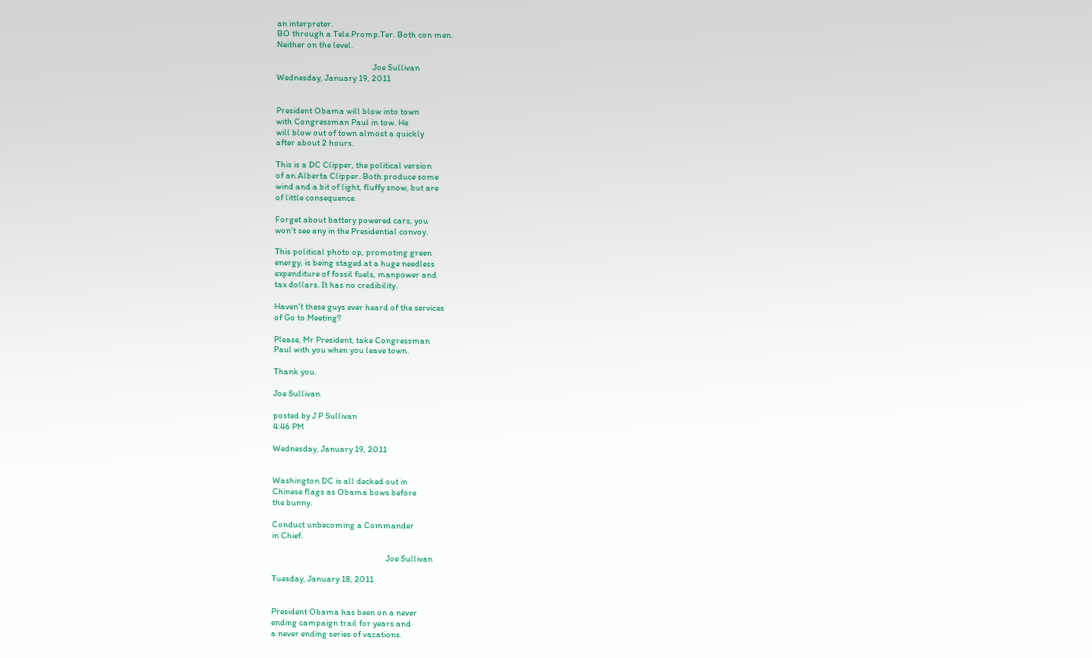an interpreter.
BO through a Tele.Promp.Ter. Both con men.
Neither on the level.

                                                Joe Sullivan
Wednesday, January 19, 2011


President Obama will blow into town
with Congressman Paul in tow. He
will blow out of town almost a quickly
after about 2 hours.

This is a DC Clipper, the political version
of an Alberta Clipper. Both produce some
wind and a bit of light, fluffy snow, but are
of little consequence.

Forget about battery powered cars, you
won't see any in the Presidential convoy.

This political photo op, promoting green
energy, is being staged at a huge needless
expenditure of fossil fuels, manpower and
tax dollars. It has no credibility.

Haven't these guys ever heard of the services
of Go to Meeting?

Please, Mr President, take Congressman
Paul with you when you leave town.

Thank you.

Joe Sullivan

posted by J P Sullivan
4:46 PM

Wednesday, January 19, 2011


Washington DC is all decked out in
Chinese flags as Obama bows before
the bunny.

Conduct unbecoming a Commander
in Chief.

                                                         Joe Sullivan

Tuesday, January 18, 2011


President Obama has been on a never
ending campaign trail for years and
a never ending series of vacations.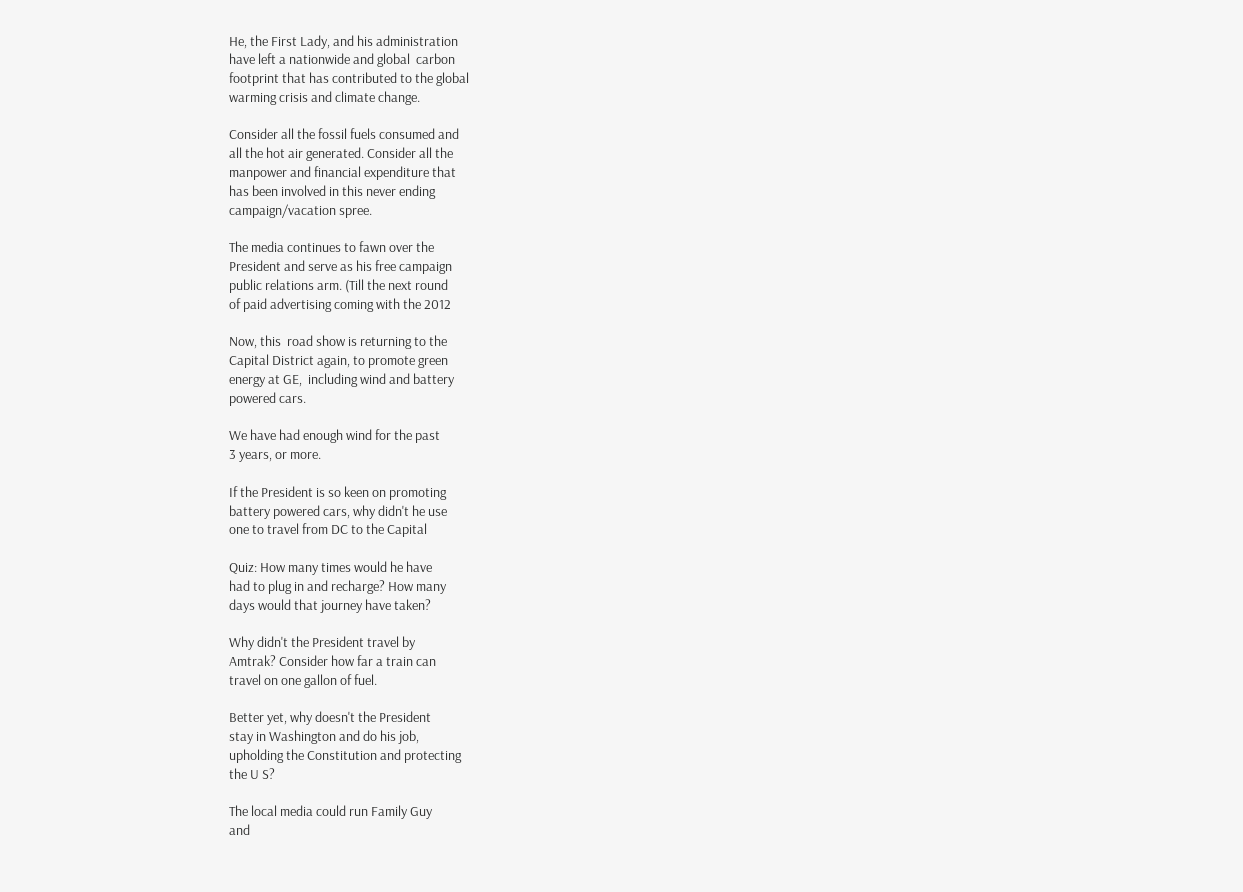He, the First Lady, and his administration
have left a nationwide and global  carbon
footprint that has contributed to the global
warming crisis and climate change.

Consider all the fossil fuels consumed and
all the hot air generated. Consider all the
manpower and financial expenditure that
has been involved in this never ending
campaign/vacation spree.

The media continues to fawn over the
President and serve as his free campaign
public relations arm. (Till the next round
of paid advertising coming with the 2012

Now, this  road show is returning to the
Capital District again, to promote green
energy at GE,  including wind and battery
powered cars.

We have had enough wind for the past
3 years, or more.

If the President is so keen on promoting
battery powered cars, why didn't he use
one to travel from DC to the Capital

Quiz: How many times would he have
had to plug in and recharge? How many
days would that journey have taken?

Why didn't the President travel by
Amtrak? Consider how far a train can
travel on one gallon of fuel.

Better yet, why doesn't the President
stay in Washington and do his job,
upholding the Constitution and protecting
the U S?

The local media could run Family Guy
and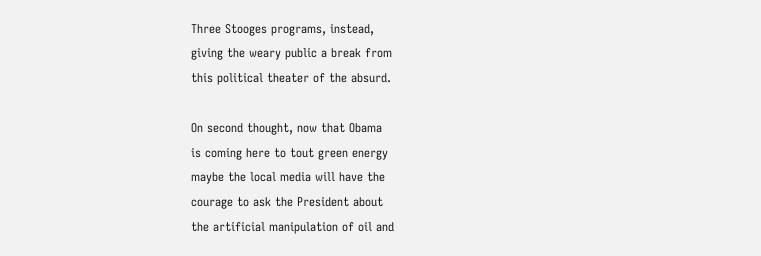Three Stooges programs, instead,
giving the weary public a break from
this political theater of the absurd.

On second thought, now that Obama
is coming here to tout green energy
maybe the local media will have the
courage to ask the President about
the artificial manipulation of oil and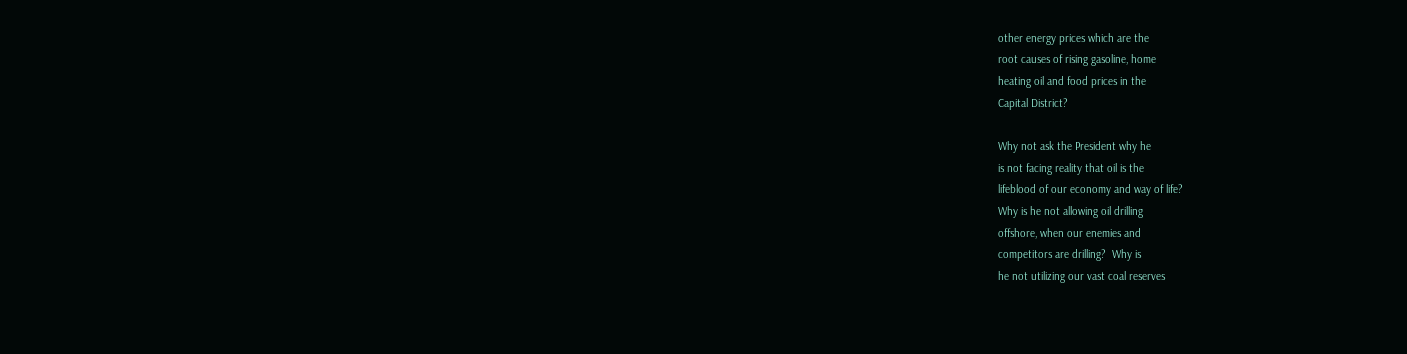other energy prices which are the
root causes of rising gasoline, home
heating oil and food prices in the
Capital District?

Why not ask the President why he
is not facing reality that oil is the
lifeblood of our economy and way of life?
Why is he not allowing oil drilling
offshore, when our enemies and
competitors are drilling?  Why is
he not utilizing our vast coal reserves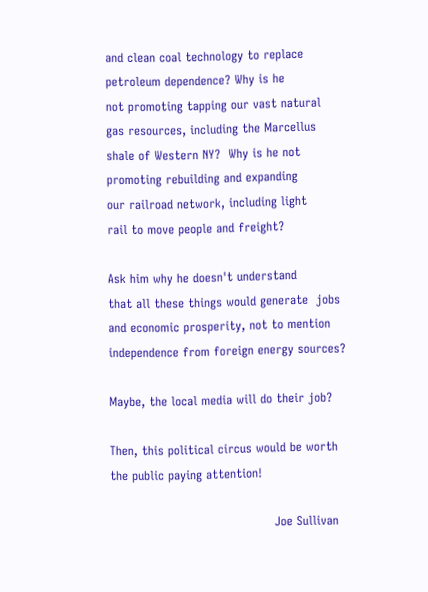and clean coal technology to replace
petroleum dependence? Why is he
not promoting tapping our vast natural
gas resources, including the Marcellus
shale of Western NY?  Why is he not
promoting rebuilding and expanding
our railroad network, including light
rail to move people and freight?

Ask him why he doesn't understand
that all these things would generate  jobs
and economic prosperity, not to mention
independence from foreign energy sources?

Maybe, the local media will do their job?

Then, this political circus would be worth
the public paying attention!

                                         Joe Sullivan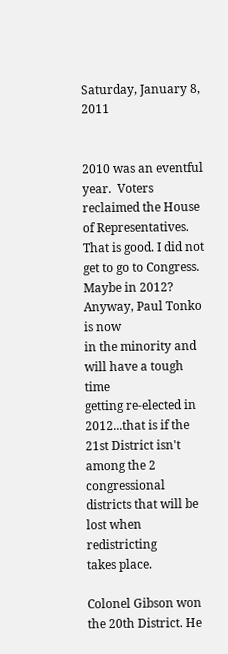Saturday, January 8, 2011


2010 was an eventful year.  Voters
reclaimed the House of Representatives.
That is good. I did not get to go to Congress.
Maybe in 2012? Anyway, Paul Tonko is now
in the minority and will have a tough time
getting re-elected in 2012...that is if the
21st District isn't among the 2 congressional
districts that will be lost when redistricting
takes place.

Colonel Gibson won the 20th District. He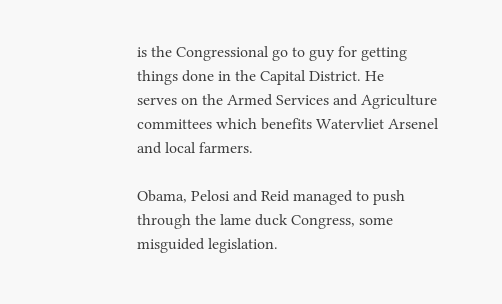is the Congressional go to guy for getting
things done in the Capital District. He
serves on the Armed Services and Agriculture
committees which benefits Watervliet Arsenel
and local farmers.

Obama, Pelosi and Reid managed to push
through the lame duck Congress, some
misguided legislation.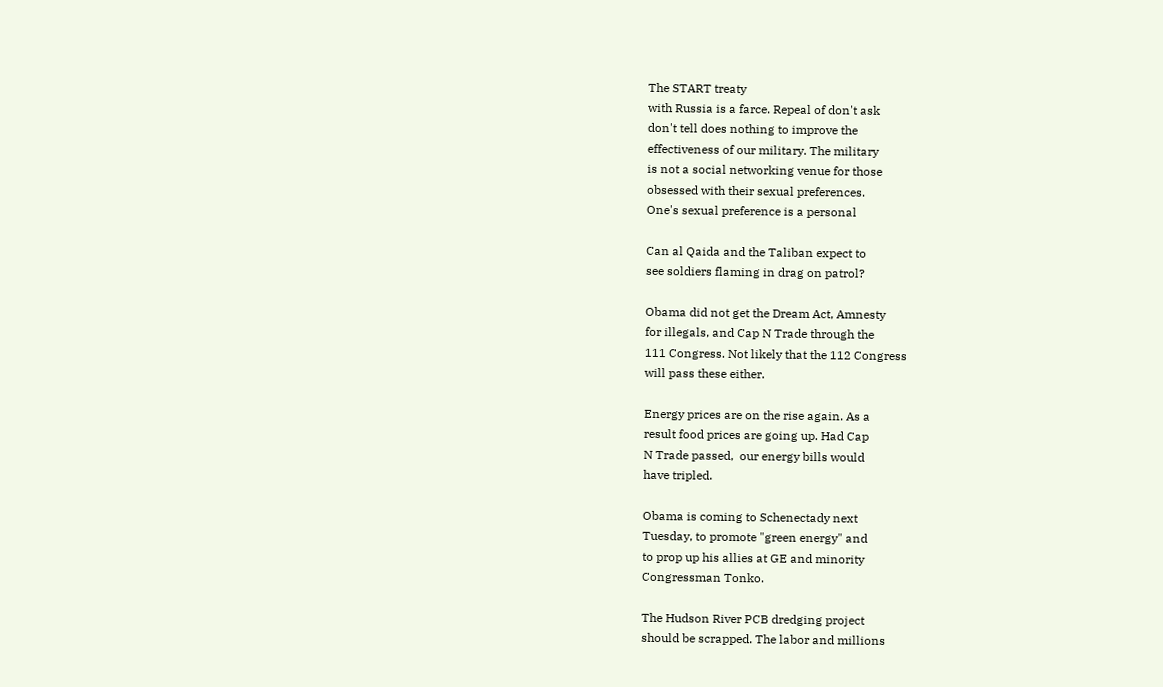The START treaty
with Russia is a farce. Repeal of don't ask
don't tell does nothing to improve the
effectiveness of our military. The military
is not a social networking venue for those
obsessed with their sexual preferences.
One's sexual preference is a personal

Can al Qaida and the Taliban expect to
see soldiers flaming in drag on patrol?

Obama did not get the Dream Act, Amnesty
for illegals, and Cap N Trade through the
111 Congress. Not likely that the 112 Congress
will pass these either.

Energy prices are on the rise again. As a
result food prices are going up. Had Cap
N Trade passed,  our energy bills would
have tripled.

Obama is coming to Schenectady next
Tuesday, to promote "green energy" and
to prop up his allies at GE and minority
Congressman Tonko.

The Hudson River PCB dredging project
should be scrapped. The labor and millions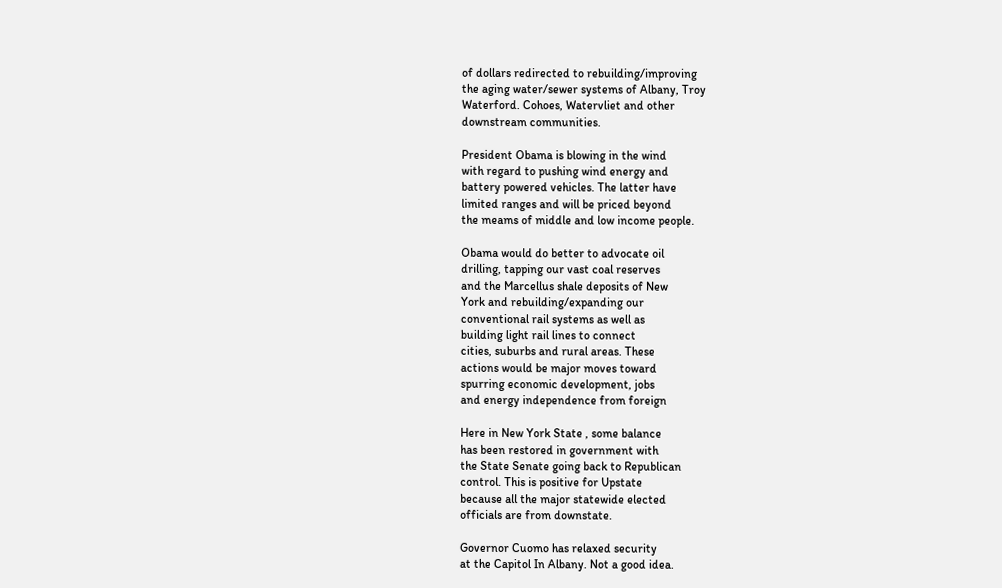of dollars redirected to rebuilding/improving
the aging water/sewer systems of Albany, Troy
Waterford. Cohoes, Watervliet and other
downstream communities.

President Obama is blowing in the wind
with regard to pushing wind energy and
battery powered vehicles. The latter have
limited ranges and will be priced beyond
the meams of middle and low income people.

Obama would do better to advocate oil
drilling, tapping our vast coal reserves
and the Marcellus shale deposits of New
York and rebuilding/expanding our
conventional rail systems as well as
building light rail lines to connect
cities, suburbs and rural areas. These
actions would be major moves toward
spurring economic development, jobs
and energy independence from foreign

Here in New York State , some balance
has been restored in government with
the State Senate going back to Republican
control. This is positive for Upstate
because all the major statewide elected
officials are from downstate.

Governor Cuomo has relaxed security
at the Capitol In Albany. Not a good idea.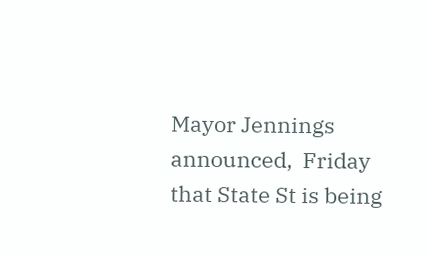Mayor Jennings announced,  Friday
that State St is being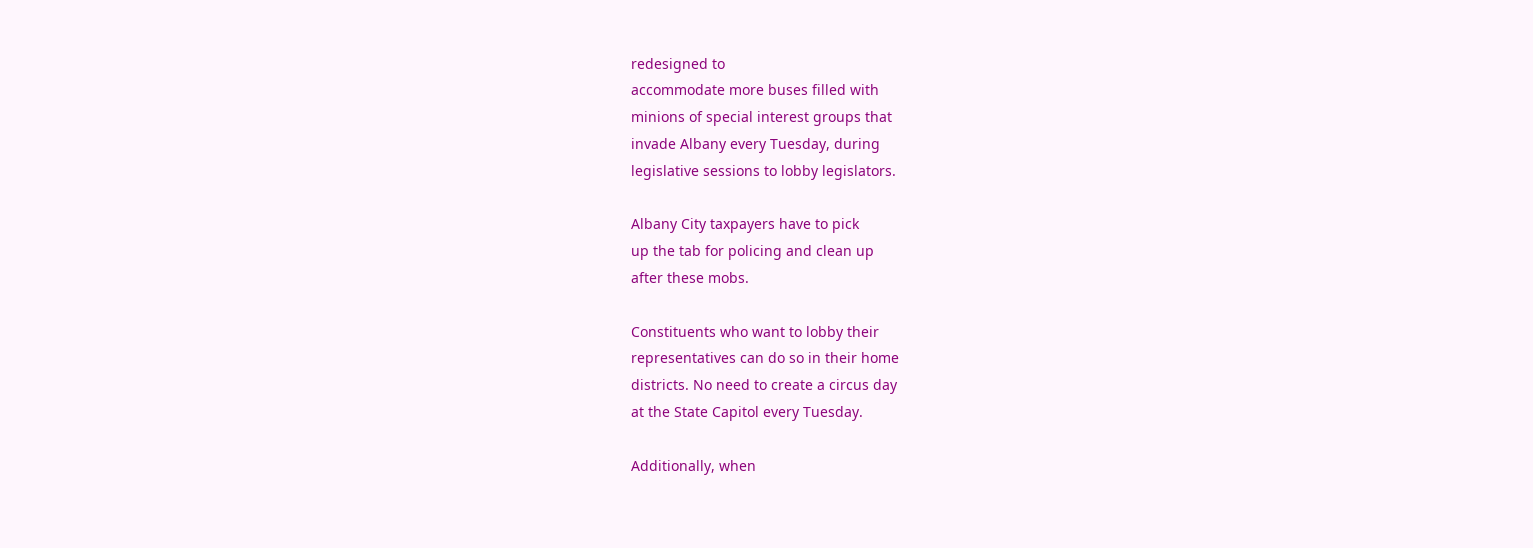redesigned to
accommodate more buses filled with
minions of special interest groups that
invade Albany every Tuesday, during
legislative sessions to lobby legislators.

Albany City taxpayers have to pick
up the tab for policing and clean up
after these mobs.

Constituents who want to lobby their
representatives can do so in their home
districts. No need to create a circus day
at the State Capitol every Tuesday.

Additionally, when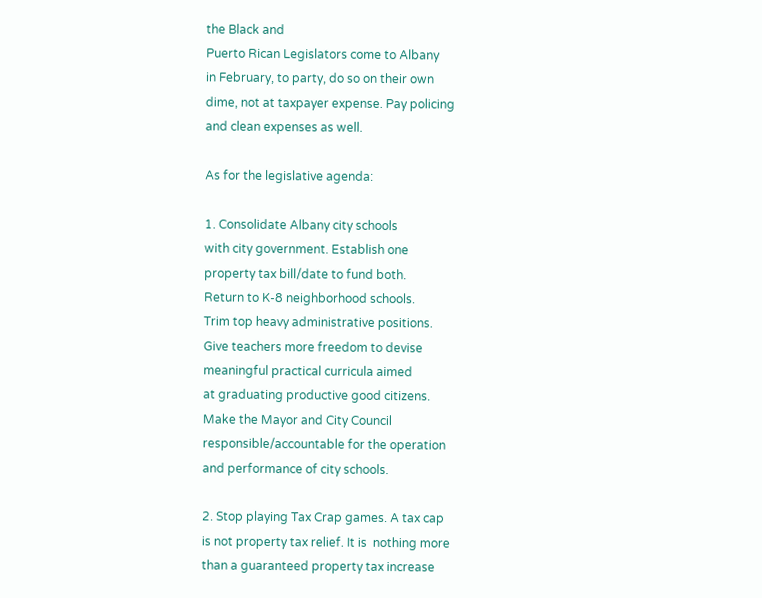the Black and
Puerto Rican Legislators come to Albany
in February, to party, do so on their own
dime, not at taxpayer expense. Pay policing
and clean expenses as well.

As for the legislative agenda:

1. Consolidate Albany city schools
with city government. Establish one
property tax bill/date to fund both.
Return to K-8 neighborhood schools.
Trim top heavy administrative positions.
Give teachers more freedom to devise
meaningful practical curricula aimed
at graduating productive good citizens.
Make the Mayor and City Council
responsible/accountable for the operation
and performance of city schools.

2. Stop playing Tax Crap games. A tax cap
is not property tax relief. It is  nothing more
than a guaranteed property tax increase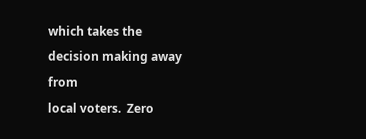which takes the decision making away from
local voters.  Zero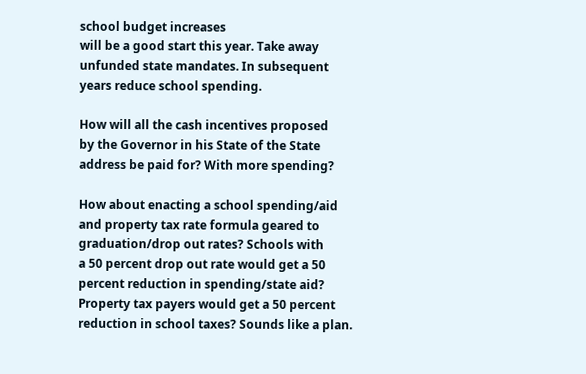school budget increases
will be a good start this year. Take away
unfunded state mandates. In subsequent
years reduce school spending.

How will all the cash incentives proposed
by the Governor in his State of the State
address be paid for? With more spending?

How about enacting a school spending/aid
and property tax rate formula geared to
graduation/drop out rates? Schools with
a 50 percent drop out rate would get a 50
percent reduction in spending/state aid?
Property tax payers would get a 50 percent
reduction in school taxes? Sounds like a plan.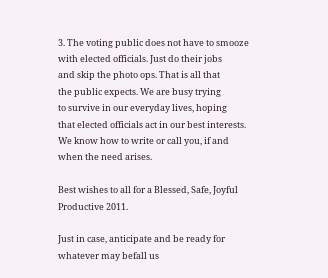3. The voting public does not have to smooze
with elected officials. Just do their jobs
and skip the photo ops. That is all that
the public expects. We are busy trying
to survive in our everyday lives, hoping
that elected officials act in our best interests.
We know how to write or call you, if and
when the need arises.

Best wishes to all for a Blessed, Safe, Joyful
Productive 2011.

Just in case, anticipate and be ready for
whatever may befall us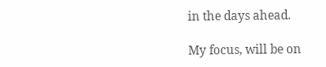in the days ahead.

My focus, will be on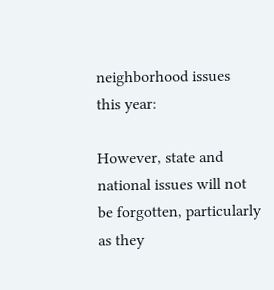neighborhood issues
this year:

However, state and national issues will not
be forgotten, particularly as they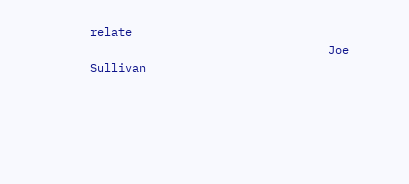relate
                                  Joe Sullivan